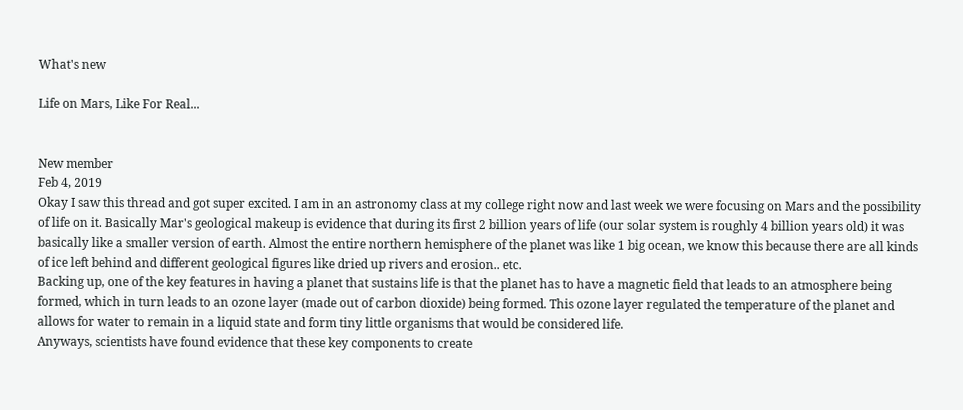What's new

Life on Mars, Like For Real...


New member
Feb 4, 2019
Okay I saw this thread and got super excited. I am in an astronomy class at my college right now and last week we were focusing on Mars and the possibility of life on it. Basically Mar's geological makeup is evidence that during its first 2 billion years of life (our solar system is roughly 4 billion years old) it was basically like a smaller version of earth. Almost the entire northern hemisphere of the planet was like 1 big ocean, we know this because there are all kinds of ice left behind and different geological figures like dried up rivers and erosion.. etc.
Backing up, one of the key features in having a planet that sustains life is that the planet has to have a magnetic field that leads to an atmosphere being formed, which in turn leads to an ozone layer (made out of carbon dioxide) being formed. This ozone layer regulated the temperature of the planet and allows for water to remain in a liquid state and form tiny little organisms that would be considered life.
Anyways, scientists have found evidence that these key components to create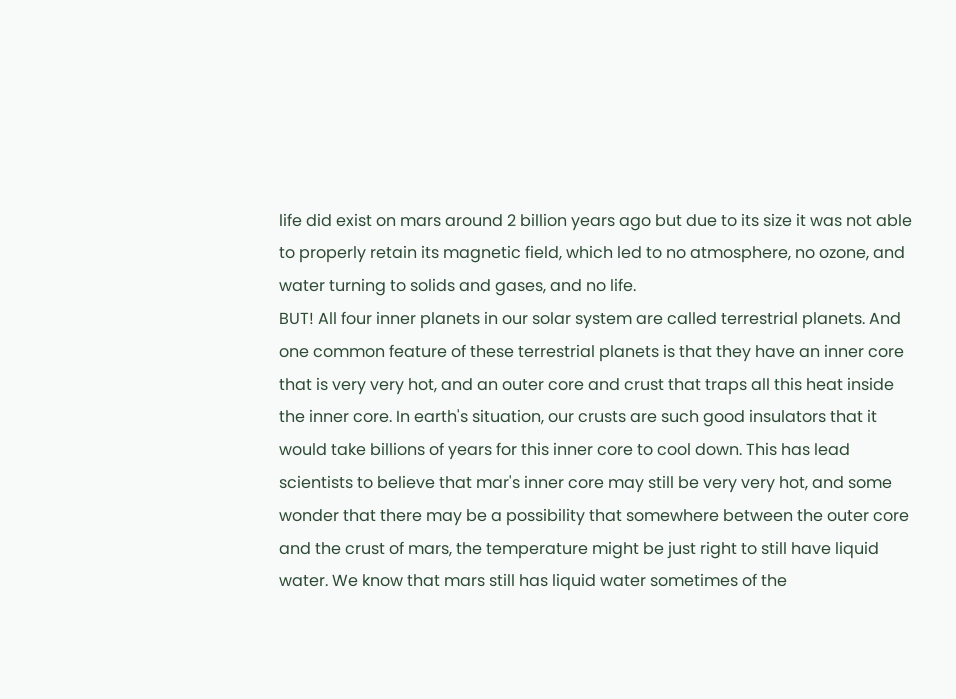life did exist on mars around 2 billion years ago but due to its size it was not able to properly retain its magnetic field, which led to no atmosphere, no ozone, and water turning to solids and gases, and no life.
BUT! All four inner planets in our solar system are called terrestrial planets. And one common feature of these terrestrial planets is that they have an inner core that is very very hot, and an outer core and crust that traps all this heat inside the inner core. In earth's situation, our crusts are such good insulators that it would take billions of years for this inner core to cool down. This has lead scientists to believe that mar's inner core may still be very very hot, and some wonder that there may be a possibility that somewhere between the outer core and the crust of mars, the temperature might be just right to still have liquid water. We know that mars still has liquid water sometimes of the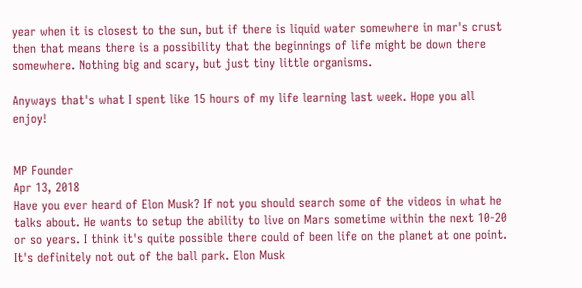year when it is closest to the sun, but if there is liquid water somewhere in mar's crust then that means there is a possibility that the beginnings of life might be down there somewhere. Nothing big and scary, but just tiny little organisms.

Anyways that's what I spent like 15 hours of my life learning last week. Hope you all enjoy!


MP Founder
Apr 13, 2018
Have you ever heard of Elon Musk? If not you should search some of the videos in what he talks about. He wants to setup the ability to live on Mars sometime within the next 10-20 or so years. I think it's quite possible there could of been life on the planet at one point. It's definitely not out of the ball park. Elon Musk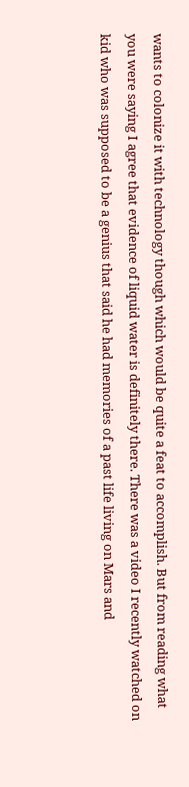wants to colonize it with technology though which would be quite a feat to accomplish. But from reading what you were saying I agree that evidence of liquid water is definitely there. There was a video I recently watched on kid who was supposed to be a genius that said he had memories of a past life living on Mars and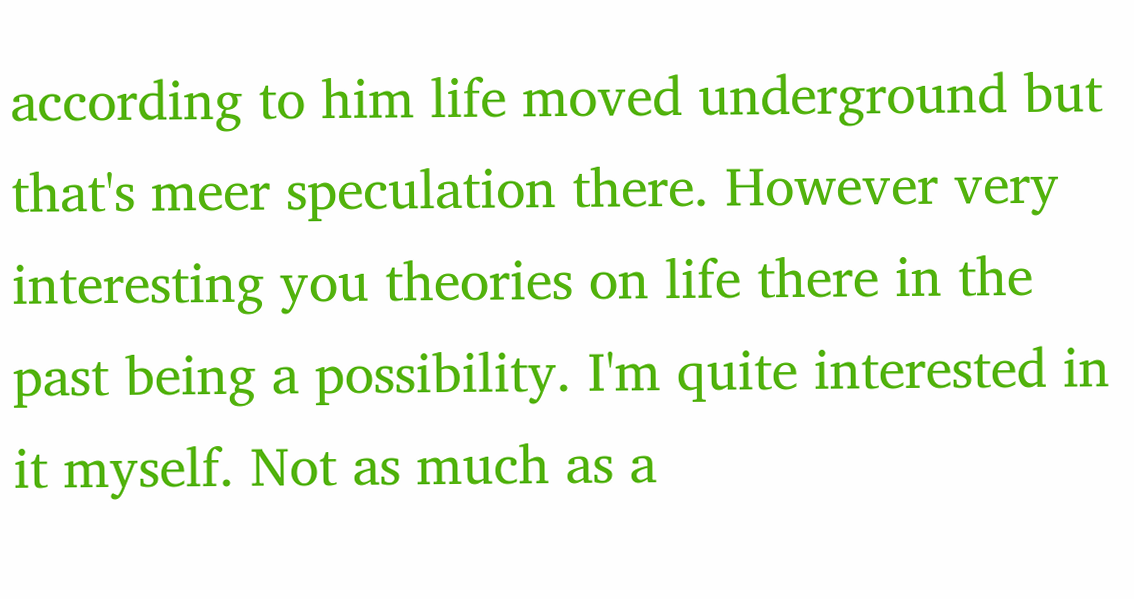according to him life moved underground but that's meer speculation there. However very interesting you theories on life there in the past being a possibility. I'm quite interested in it myself. Not as much as a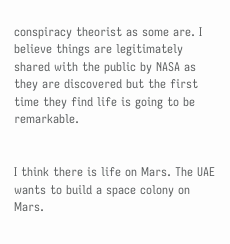conspiracy theorist as some are. I believe things are legitimately shared with the public by NASA as they are discovered but the first time they find life is going to be remarkable.


I think there is life on Mars. The UAE wants to build a space colony on Mars.